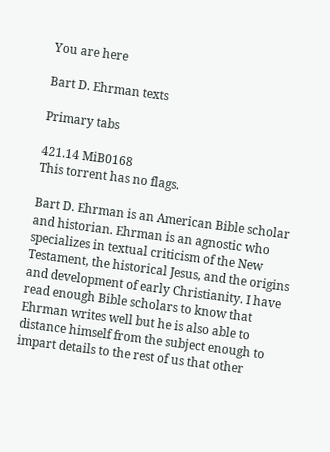You are here

Bart D. Ehrman texts

Primary tabs

421.14 MiB0168
This torrent has no flags.

Bart D. Ehrman is an American Bible scholar and historian. Ehrman is an agnostic who specializes in textual criticism of the New Testament, the historical Jesus, and the origins and development of early Christianity. I have read enough Bible scholars to know that Ehrman writes well but he is also able to distance himself from the subject enough to impart details to the rest of us that other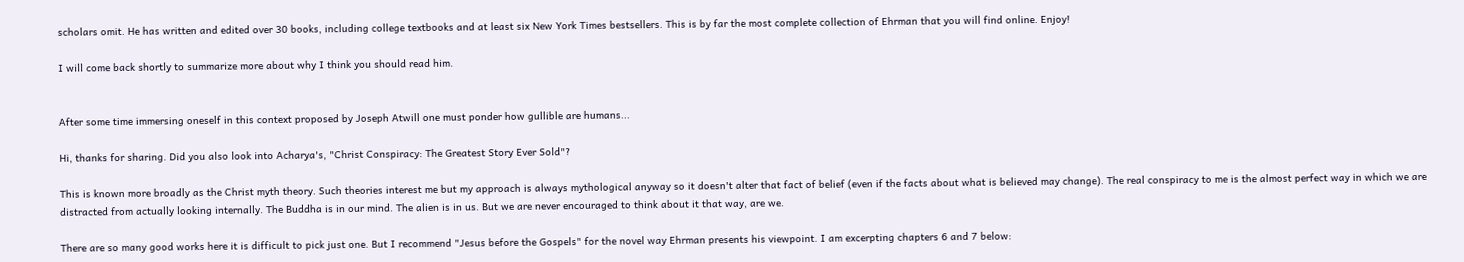scholars omit. He has written and edited over 30 books, including college textbooks and at least six New York Times bestsellers. This is by far the most complete collection of Ehrman that you will find online. Enjoy!

I will come back shortly to summarize more about why I think you should read him.


After some time immersing oneself in this context proposed by Joseph Atwill one must ponder how gullible are humans...

Hi, thanks for sharing. Did you also look into Acharya's, "Christ Conspiracy: The Greatest Story Ever Sold"?

This is known more broadly as the Christ myth theory. Such theories interest me but my approach is always mythological anyway so it doesn't alter that fact of belief (even if the facts about what is believed may change). The real conspiracy to me is the almost perfect way in which we are distracted from actually looking internally. The Buddha is in our mind. The alien is in us. But we are never encouraged to think about it that way, are we.

There are so many good works here it is difficult to pick just one. But I recommend "Jesus before the Gospels" for the novel way Ehrman presents his viewpoint. I am excerpting chapters 6 and 7 below: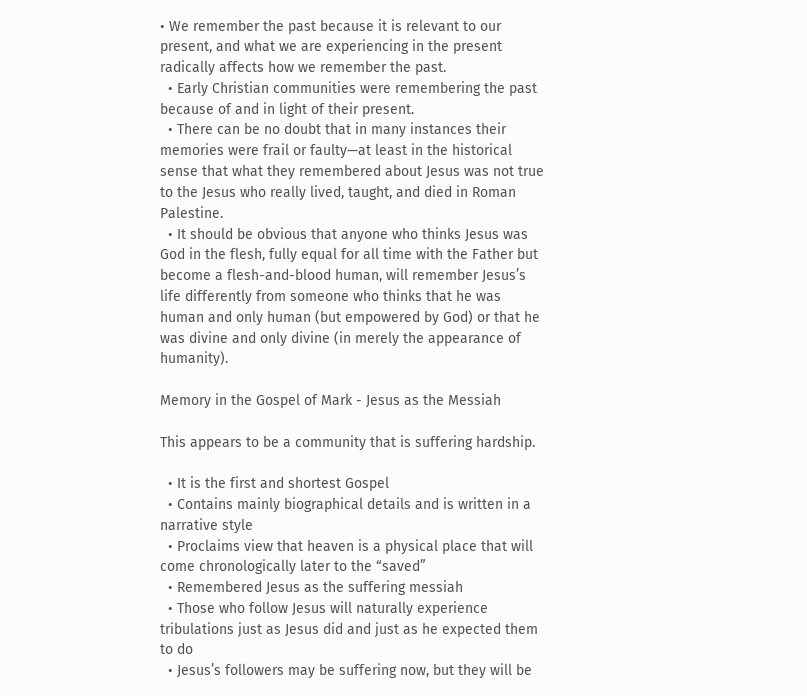• We remember the past because it is relevant to our present, and what we are experiencing in the present radically affects how we remember the past.
  • Early Christian communities were remembering the past because of and in light of their present.
  • There can be no doubt that in many instances their memories were frail or faulty—at least in the historical sense that what they remembered about Jesus was not true to the Jesus who really lived, taught, and died in Roman Palestine.
  • It should be obvious that anyone who thinks Jesus was God in the flesh, fully equal for all time with the Father but become a flesh-and-blood human, will remember Jesus’s life differently from someone who thinks that he was human and only human (but empowered by God) or that he was divine and only divine (in merely the appearance of humanity).

Memory in the Gospel of Mark - Jesus as the Messiah

This appears to be a community that is suffering hardship.

  • It is the first and shortest Gospel
  • Contains mainly biographical details and is written in a narrative style
  • Proclaims view that heaven is a physical place that will come chronologically later to the “saved”
  • Remembered Jesus as the suffering messiah
  • Those who follow Jesus will naturally experience tribulations just as Jesus did and just as he expected them to do
  • Jesus’s followers may be suffering now, but they will be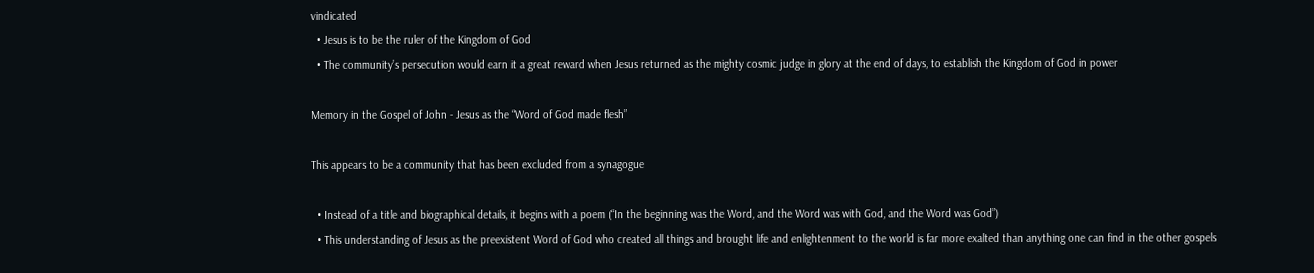vindicated
  • Jesus is to be the ruler of the Kingdom of God
  • The community’s persecution would earn it a great reward when Jesus returned as the mighty cosmic judge in glory at the end of days, to establish the Kingdom of God in power

Memory in the Gospel of John - Jesus as the “Word of God made flesh”

This appears to be a community that has been excluded from a synagogue

  • Instead of a title and biographical details, it begins with a poem (“In the beginning was the Word, and the Word was with God, and the Word was God”)
  • This understanding of Jesus as the preexistent Word of God who created all things and brought life and enlightenment to the world is far more exalted than anything one can find in the other gospels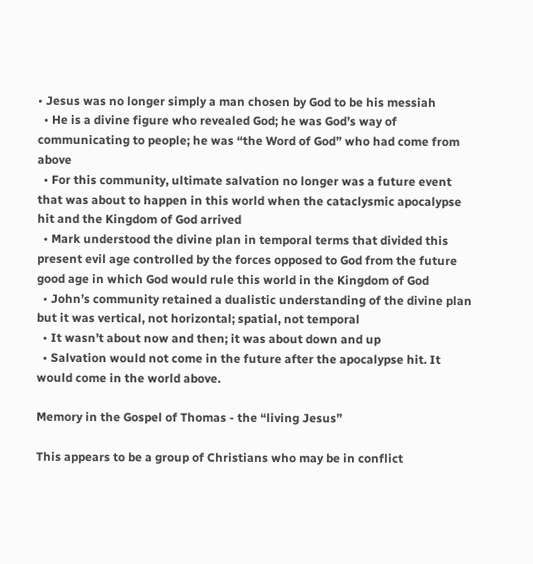• Jesus was no longer simply a man chosen by God to be his messiah
  • He is a divine figure who revealed God; he was God’s way of communicating to people; he was “the Word of God” who had come from above
  • For this community, ultimate salvation no longer was a future event that was about to happen in this world when the cataclysmic apocalypse hit and the Kingdom of God arrived
  • Mark understood the divine plan in temporal terms that divided this present evil age controlled by the forces opposed to God from the future good age in which God would rule this world in the Kingdom of God
  • John’s community retained a dualistic understanding of the divine plan but it was vertical, not horizontal; spatial, not temporal
  • It wasn’t about now and then; it was about down and up
  • Salvation would not come in the future after the apocalypse hit. It would come in the world above.

Memory in the Gospel of Thomas - the “living Jesus”

This appears to be a group of Christians who may be in conflict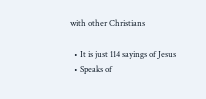with other Christians

  • It is just 114 sayings of Jesus
  • Speaks of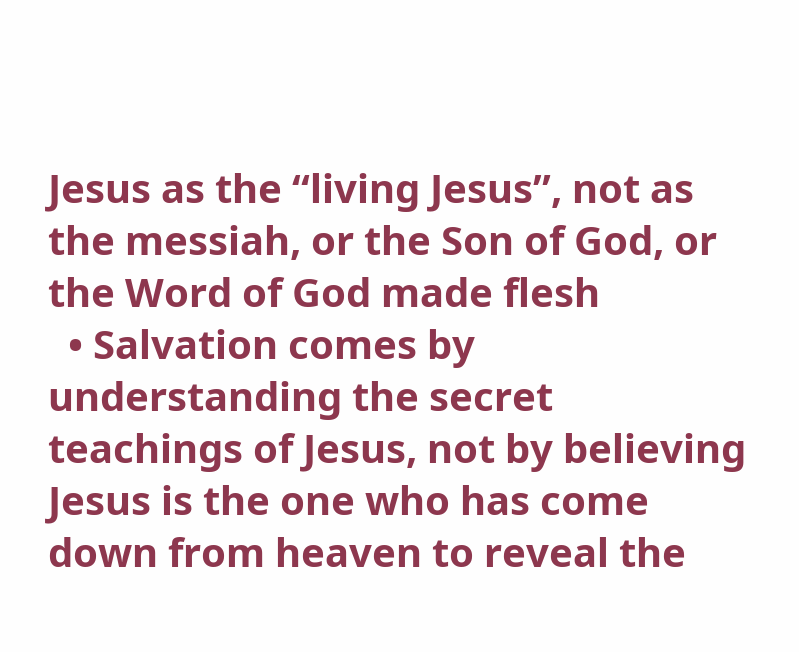Jesus as the “living Jesus”, not as the messiah, or the Son of God, or the Word of God made flesh
  • Salvation comes by understanding the secret teachings of Jesus, not by believing Jesus is the one who has come down from heaven to reveal the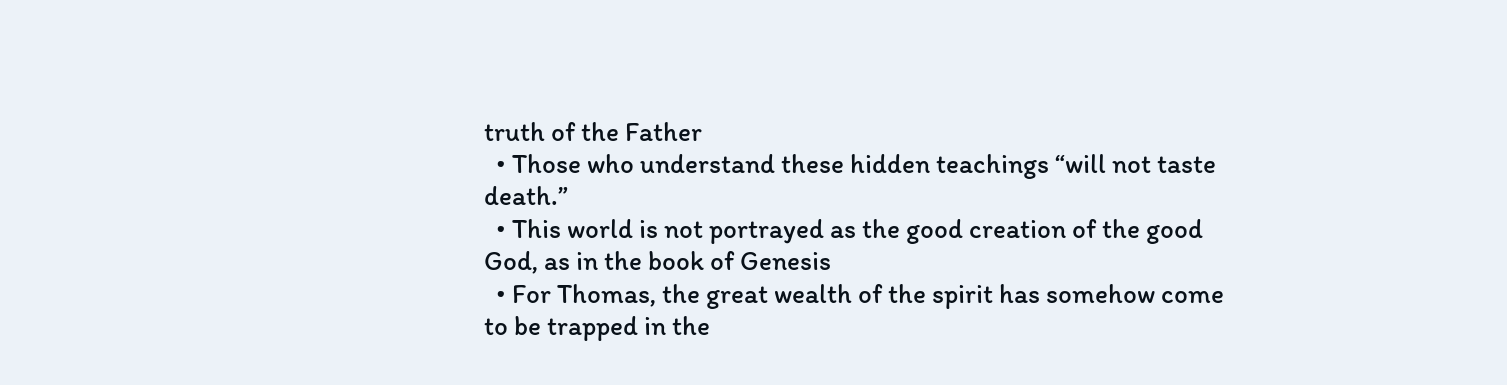truth of the Father
  • Those who understand these hidden teachings “will not taste death.”
  • This world is not portrayed as the good creation of the good God, as in the book of Genesis
  • For Thomas, the great wealth of the spirit has somehow come to be trapped in the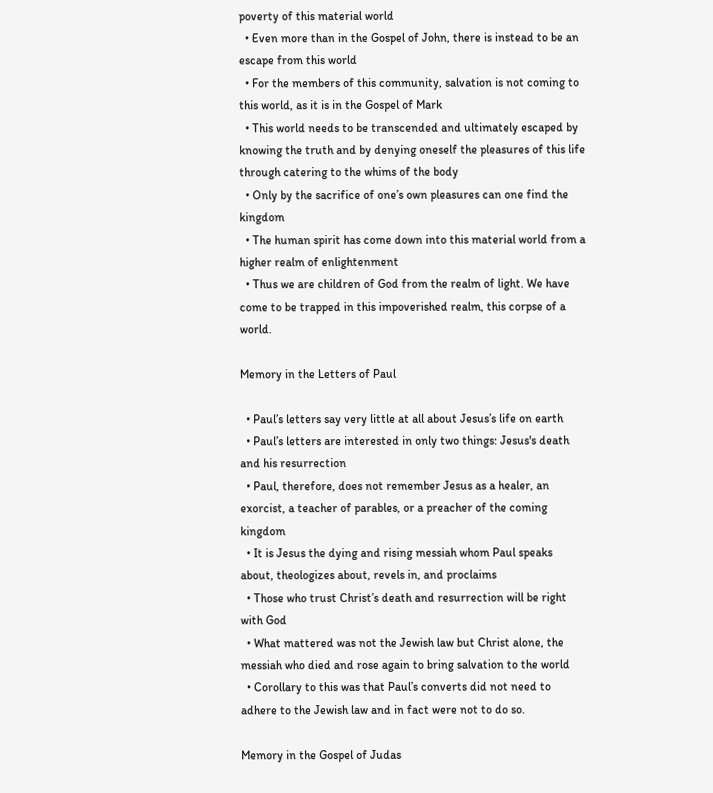poverty of this material world
  • Even more than in the Gospel of John, there is instead to be an escape from this world
  • For the members of this community, salvation is not coming to this world, as it is in the Gospel of Mark
  • This world needs to be transcended and ultimately escaped by knowing the truth and by denying oneself the pleasures of this life through catering to the whims of the body
  • Only by the sacrifice of one’s own pleasures can one find the kingdom
  • The human spirit has come down into this material world from a higher realm of enlightenment
  • Thus we are children of God from the realm of light. We have come to be trapped in this impoverished realm, this corpse of a world.

Memory in the Letters of Paul

  • Paul’s letters say very little at all about Jesus’s life on earth
  • Paul’s letters are interested in only two things: Jesus's death and his resurrection
  • Paul, therefore, does not remember Jesus as a healer, an exorcist, a teacher of parables, or a preacher of the coming kingdom
  • It is Jesus the dying and rising messiah whom Paul speaks about, theologizes about, revels in, and proclaims
  • Those who trust Christ’s death and resurrection will be right with God
  • What mattered was not the Jewish law but Christ alone, the messiah who died and rose again to bring salvation to the world
  • Corollary to this was that Paul’s converts did not need to adhere to the Jewish law and in fact were not to do so.

Memory in the Gospel of Judas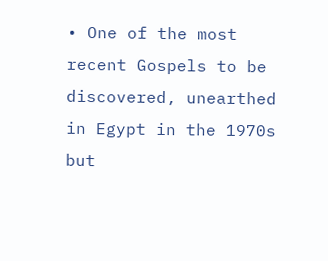• One of the most recent Gospels to be discovered, unearthed in Egypt in the 1970s but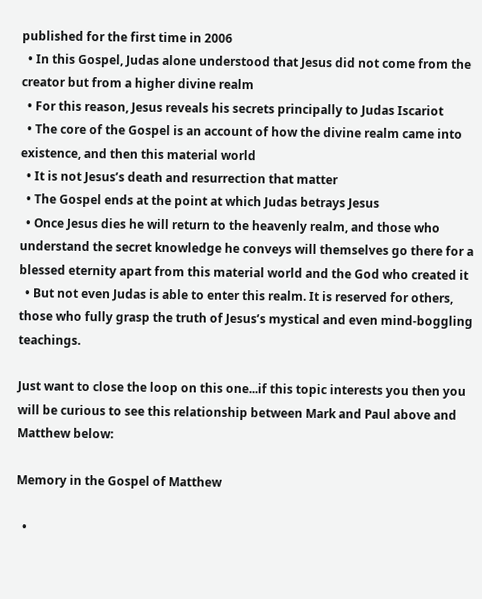published for the first time in 2006
  • In this Gospel, Judas alone understood that Jesus did not come from the creator but from a higher divine realm
  • For this reason, Jesus reveals his secrets principally to Judas Iscariot
  • The core of the Gospel is an account of how the divine realm came into existence, and then this material world
  • It is not Jesus’s death and resurrection that matter
  • The Gospel ends at the point at which Judas betrays Jesus
  • Once Jesus dies he will return to the heavenly realm, and those who understand the secret knowledge he conveys will themselves go there for a blessed eternity apart from this material world and the God who created it
  • But not even Judas is able to enter this realm. It is reserved for others, those who fully grasp the truth of Jesus’s mystical and even mind-boggling teachings.

Just want to close the loop on this one...if this topic interests you then you will be curious to see this relationship between Mark and Paul above and Matthew below:

Memory in the Gospel of Matthew

  •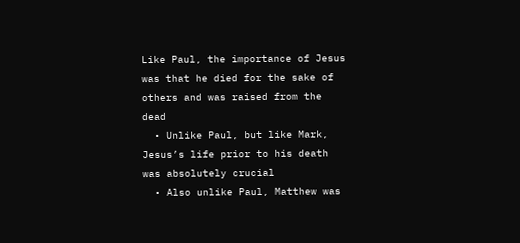Like Paul, the importance of Jesus was that he died for the sake of others and was raised from the dead
  • Unlike Paul, but like Mark, Jesus’s life prior to his death was absolutely crucial
  • Also unlike Paul, Matthew was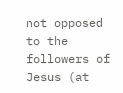not opposed to the followers of Jesus (at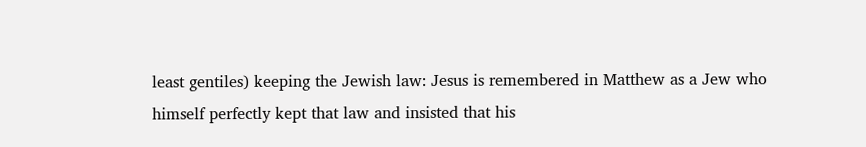least gentiles) keeping the Jewish law: Jesus is remembered in Matthew as a Jew who himself perfectly kept that law and insisted that his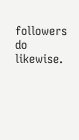followers do likewise.